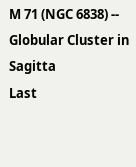M 71 (NGC 6838) -- Globular Cluster in Sagitta
Last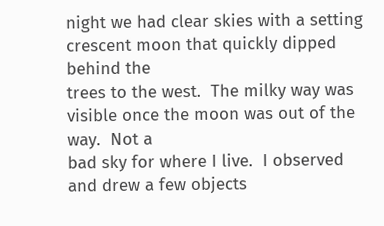night we had clear skies with a setting crescent moon that quickly dipped behind the
trees to the west.  The milky way was visible once the moon was out of the way.  Not a
bad sky for where I live.  I observed and drew a few objects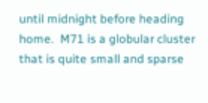until midnight before heading
home.  M71 is a globular cluster that is quite small and sparse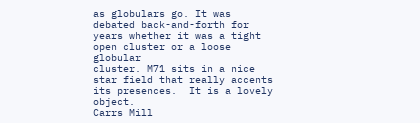as globulars go. It was
debated back-and-forth for years whether it was a tight open cluster or a loose globular
cluster. M71 sits in a nice star field that really accents its presences.  It is a lovely object.
Carrs Mill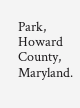Park, Howard County, Maryland.